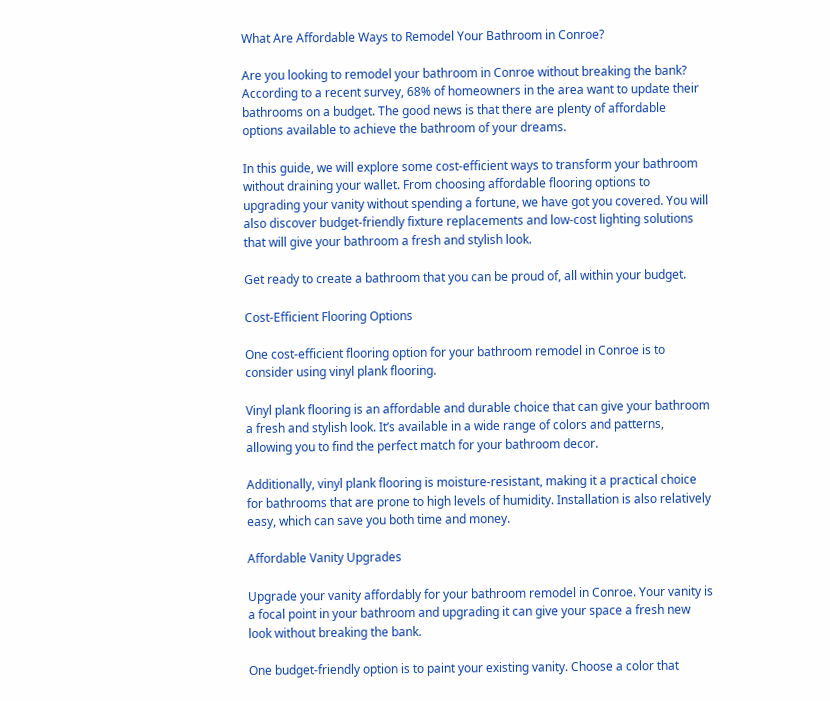What Are Affordable Ways to Remodel Your Bathroom in Conroe?

Are you looking to remodel your bathroom in Conroe without breaking the bank? According to a recent survey, 68% of homeowners in the area want to update their bathrooms on a budget. The good news is that there are plenty of affordable options available to achieve the bathroom of your dreams.

In this guide, we will explore some cost-efficient ways to transform your bathroom without draining your wallet. From choosing affordable flooring options to upgrading your vanity without spending a fortune, we have got you covered. You will also discover budget-friendly fixture replacements and low-cost lighting solutions that will give your bathroom a fresh and stylish look.

Get ready to create a bathroom that you can be proud of, all within your budget.

Cost-Efficient Flooring Options

One cost-efficient flooring option for your bathroom remodel in Conroe is to consider using vinyl plank flooring.

Vinyl plank flooring is an affordable and durable choice that can give your bathroom a fresh and stylish look. It’s available in a wide range of colors and patterns, allowing you to find the perfect match for your bathroom decor.

Additionally, vinyl plank flooring is moisture-resistant, making it a practical choice for bathrooms that are prone to high levels of humidity. Installation is also relatively easy, which can save you both time and money.

Affordable Vanity Upgrades

Upgrade your vanity affordably for your bathroom remodel in Conroe. Your vanity is a focal point in your bathroom and upgrading it can give your space a fresh new look without breaking the bank.

One budget-friendly option is to paint your existing vanity. Choose a color that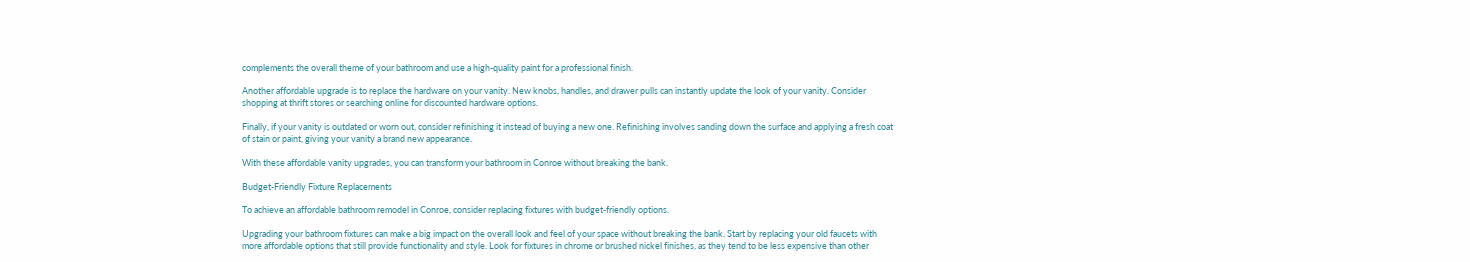complements the overall theme of your bathroom and use a high-quality paint for a professional finish.

Another affordable upgrade is to replace the hardware on your vanity. New knobs, handles, and drawer pulls can instantly update the look of your vanity. Consider shopping at thrift stores or searching online for discounted hardware options.

Finally, if your vanity is outdated or worn out, consider refinishing it instead of buying a new one. Refinishing involves sanding down the surface and applying a fresh coat of stain or paint, giving your vanity a brand new appearance.

With these affordable vanity upgrades, you can transform your bathroom in Conroe without breaking the bank.

Budget-Friendly Fixture Replacements

To achieve an affordable bathroom remodel in Conroe, consider replacing fixtures with budget-friendly options.

Upgrading your bathroom fixtures can make a big impact on the overall look and feel of your space without breaking the bank. Start by replacing your old faucets with more affordable options that still provide functionality and style. Look for fixtures in chrome or brushed nickel finishes, as they tend to be less expensive than other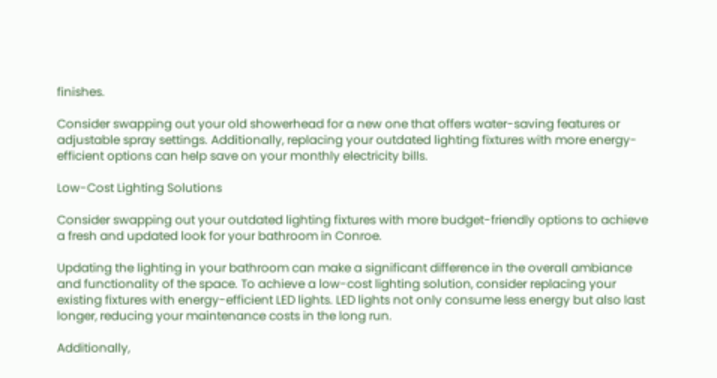finishes.

Consider swapping out your old showerhead for a new one that offers water-saving features or adjustable spray settings. Additionally, replacing your outdated lighting fixtures with more energy-efficient options can help save on your monthly electricity bills.

Low-Cost Lighting Solutions

Consider swapping out your outdated lighting fixtures with more budget-friendly options to achieve a fresh and updated look for your bathroom in Conroe.

Updating the lighting in your bathroom can make a significant difference in the overall ambiance and functionality of the space. To achieve a low-cost lighting solution, consider replacing your existing fixtures with energy-efficient LED lights. LED lights not only consume less energy but also last longer, reducing your maintenance costs in the long run.

Additionally,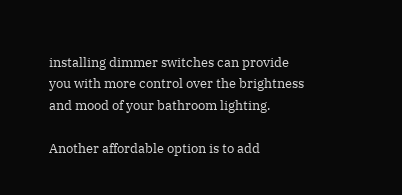installing dimmer switches can provide you with more control over the brightness and mood of your bathroom lighting.

Another affordable option is to add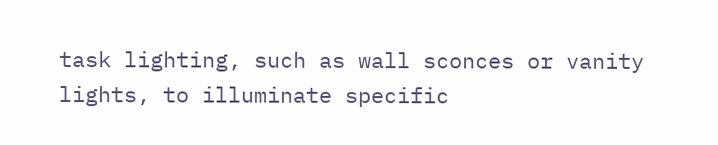task lighting, such as wall sconces or vanity lights, to illuminate specific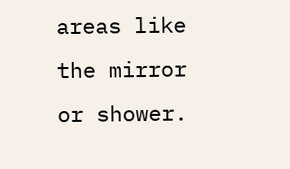areas like the mirror or shower.